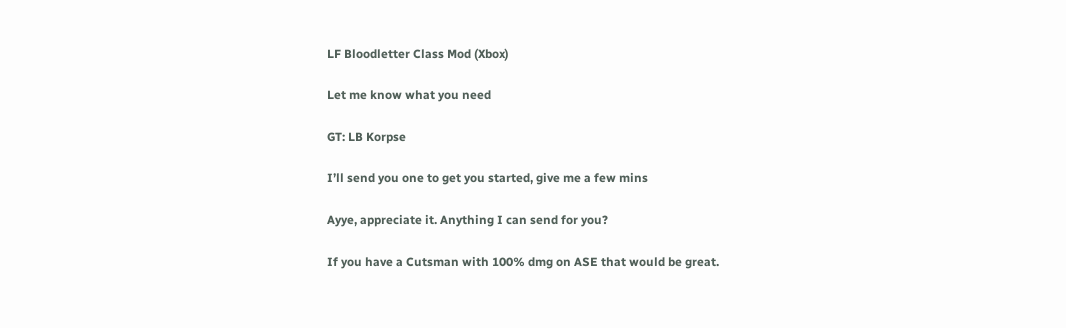LF Bloodletter Class Mod (Xbox)

Let me know what you need

GT: LB Korpse

I’ll send you one to get you started, give me a few mins

Ayye, appreciate it. Anything I can send for you?

If you have a Cutsman with 100% dmg on ASE that would be great.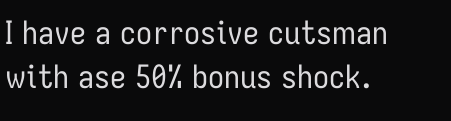I have a corrosive cutsman with ase 50% bonus shock.